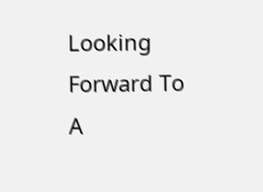Looking Forward To A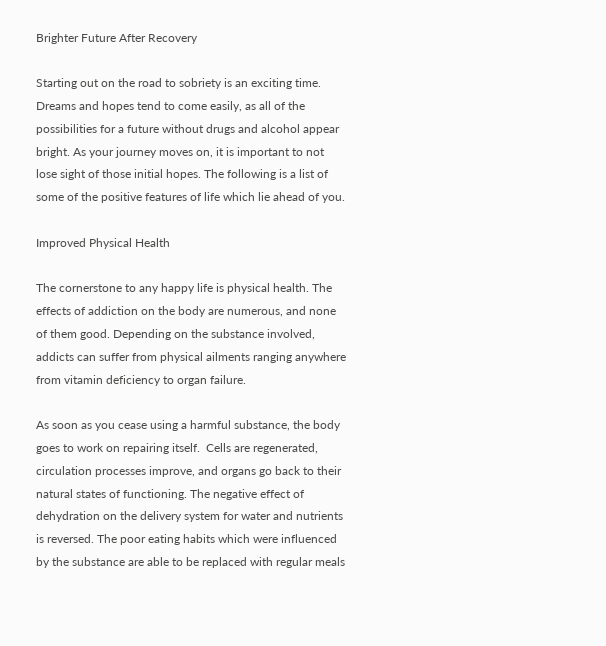Brighter Future After Recovery

Starting out on the road to sobriety is an exciting time. Dreams and hopes tend to come easily, as all of the possibilities for a future without drugs and alcohol appear bright. As your journey moves on, it is important to not lose sight of those initial hopes. The following is a list of some of the positive features of life which lie ahead of you.

Improved Physical Health

The cornerstone to any happy life is physical health. The effects of addiction on the body are numerous, and none of them good. Depending on the substance involved, addicts can suffer from physical ailments ranging anywhere from vitamin deficiency to organ failure.

As soon as you cease using a harmful substance, the body goes to work on repairing itself.  Cells are regenerated, circulation processes improve, and organs go back to their natural states of functioning. The negative effect of dehydration on the delivery system for water and nutrients is reversed. The poor eating habits which were influenced by the substance are able to be replaced with regular meals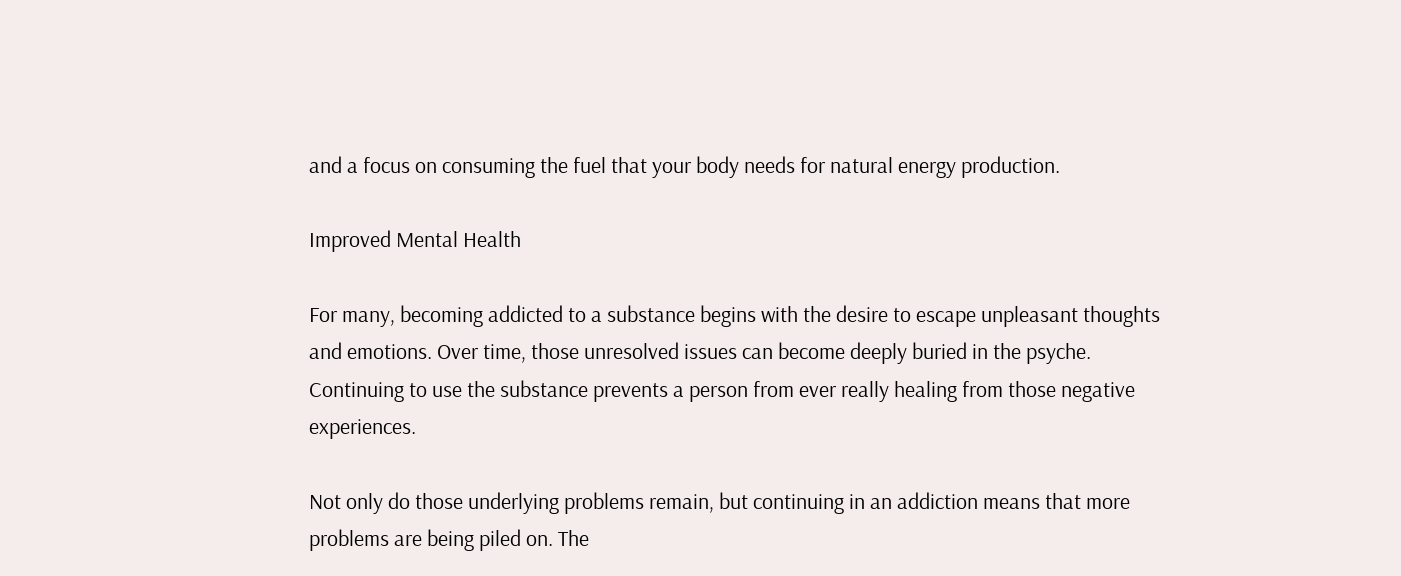and a focus on consuming the fuel that your body needs for natural energy production.

Improved Mental Health

For many, becoming addicted to a substance begins with the desire to escape unpleasant thoughts and emotions. Over time, those unresolved issues can become deeply buried in the psyche. Continuing to use the substance prevents a person from ever really healing from those negative experiences.

Not only do those underlying problems remain, but continuing in an addiction means that more problems are being piled on. The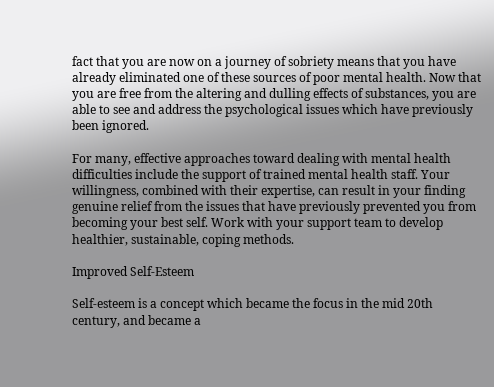fact that you are now on a journey of sobriety means that you have already eliminated one of these sources of poor mental health. Now that you are free from the altering and dulling effects of substances, you are able to see and address the psychological issues which have previously been ignored.

For many, effective approaches toward dealing with mental health difficulties include the support of trained mental health staff. Your willingness, combined with their expertise, can result in your finding genuine relief from the issues that have previously prevented you from becoming your best self. Work with your support team to develop healthier, sustainable, coping methods.

Improved Self-Esteem

Self-esteem is a concept which became the focus in the mid 20th century, and became a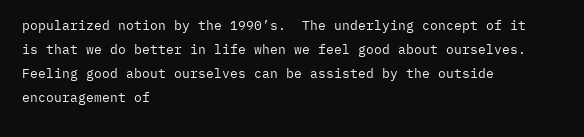popularized notion by the 1990’s.  The underlying concept of it is that we do better in life when we feel good about ourselves. Feeling good about ourselves can be assisted by the outside encouragement of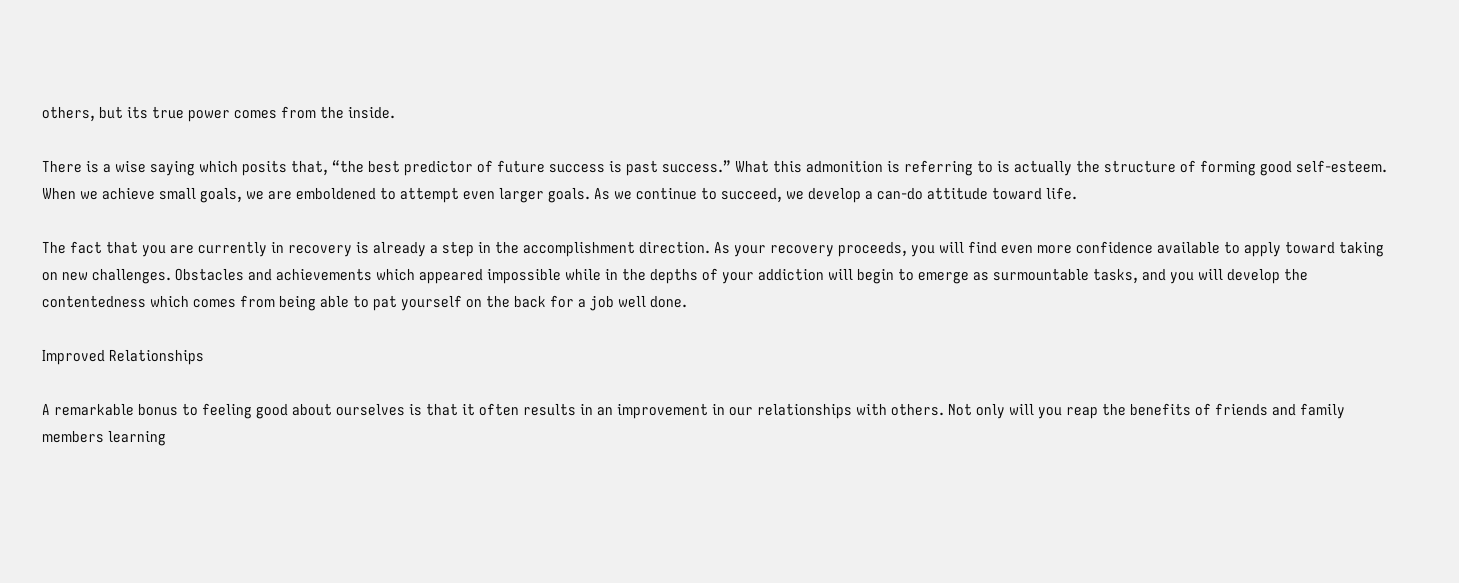others, but its true power comes from the inside.

There is a wise saying which posits that, “the best predictor of future success is past success.” What this admonition is referring to is actually the structure of forming good self-esteem. When we achieve small goals, we are emboldened to attempt even larger goals. As we continue to succeed, we develop a can-do attitude toward life.

The fact that you are currently in recovery is already a step in the accomplishment direction. As your recovery proceeds, you will find even more confidence available to apply toward taking on new challenges. Obstacles and achievements which appeared impossible while in the depths of your addiction will begin to emerge as surmountable tasks, and you will develop the contentedness which comes from being able to pat yourself on the back for a job well done.

Improved Relationships

A remarkable bonus to feeling good about ourselves is that it often results in an improvement in our relationships with others. Not only will you reap the benefits of friends and family members learning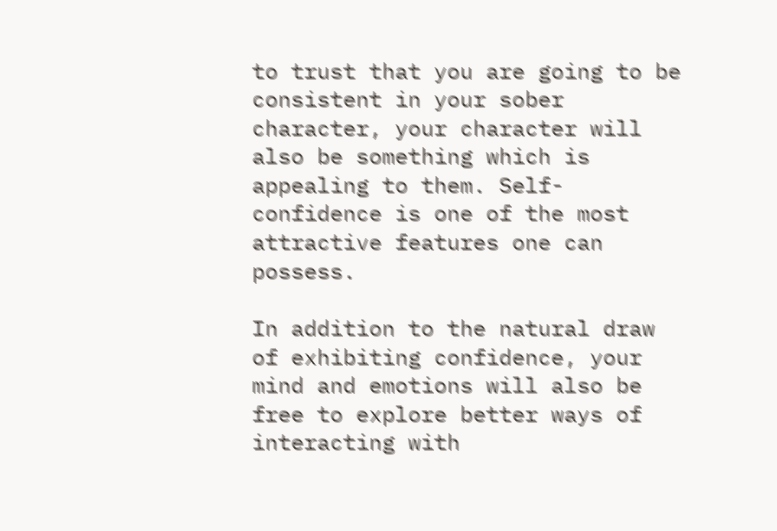to trust that you are going to be consistent in your sober character, your character will also be something which is appealing to them. Self-confidence is one of the most attractive features one can possess.

In addition to the natural draw of exhibiting confidence, your mind and emotions will also be free to explore better ways of interacting with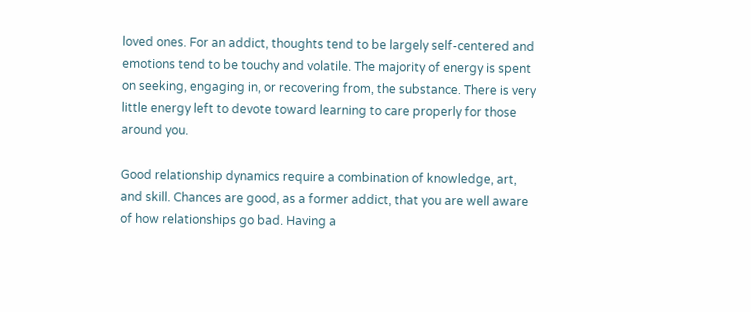loved ones. For an addict, thoughts tend to be largely self-centered and emotions tend to be touchy and volatile. The majority of energy is spent on seeking, engaging in, or recovering from, the substance. There is very little energy left to devote toward learning to care properly for those around you.

Good relationship dynamics require a combination of knowledge, art, and skill. Chances are good, as a former addict, that you are well aware of how relationships go bad. Having a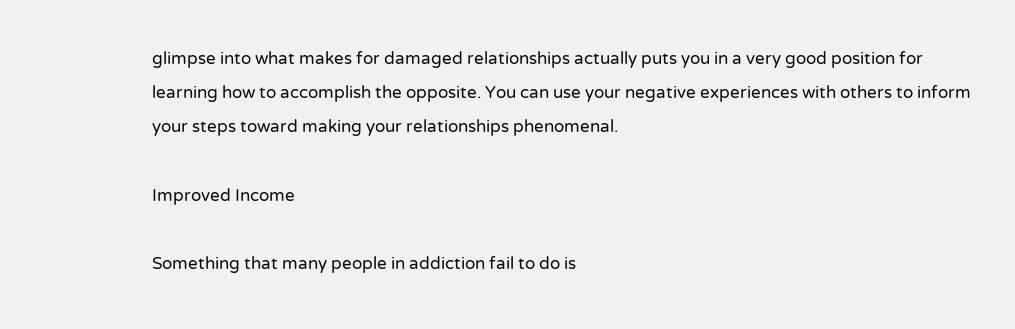glimpse into what makes for damaged relationships actually puts you in a very good position for learning how to accomplish the opposite. You can use your negative experiences with others to inform your steps toward making your relationships phenomenal.

Improved Income

Something that many people in addiction fail to do is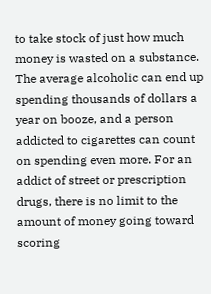to take stock of just how much money is wasted on a substance. The average alcoholic can end up spending thousands of dollars a year on booze, and a person addicted to cigarettes can count on spending even more. For an addict of street or prescription drugs, there is no limit to the amount of money going toward scoring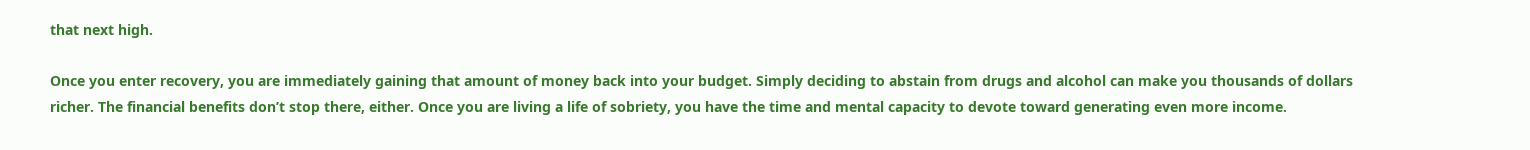that next high.

Once you enter recovery, you are immediately gaining that amount of money back into your budget. Simply deciding to abstain from drugs and alcohol can make you thousands of dollars richer. The financial benefits don’t stop there, either. Once you are living a life of sobriety, you have the time and mental capacity to devote toward generating even more income.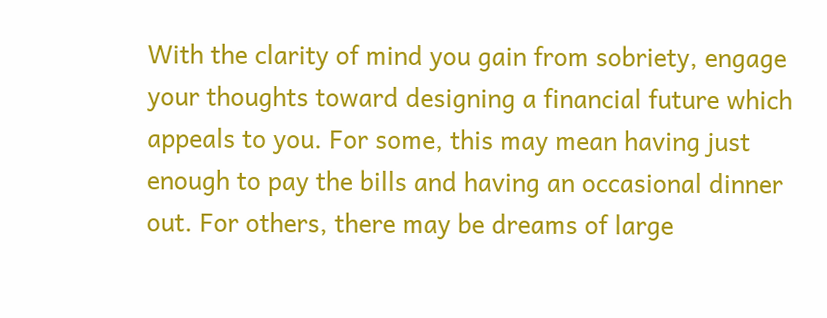With the clarity of mind you gain from sobriety, engage your thoughts toward designing a financial future which appeals to you. For some, this may mean having just enough to pay the bills and having an occasional dinner out. For others, there may be dreams of large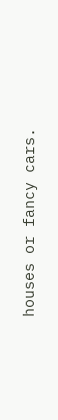houses or fancy cars.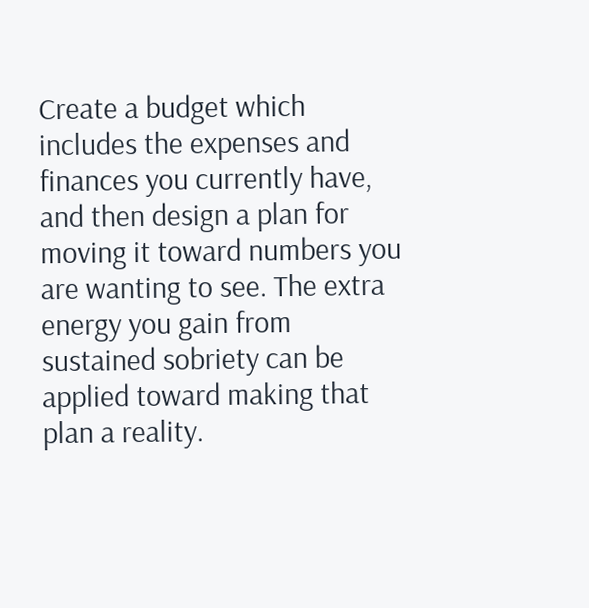Create a budget which includes the expenses and finances you currently have, and then design a plan for moving it toward numbers you are wanting to see. The extra energy you gain from sustained sobriety can be applied toward making that plan a reality.